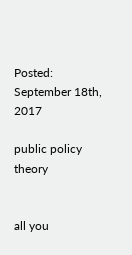Posted: September 18th, 2017

public policy theory


all you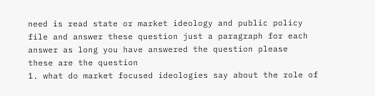need is read state or market ideology and public policy file and answer these question just a paragraph for each answer as long you have answered the question please
these are the question
1. what do market focused ideologies say about the role of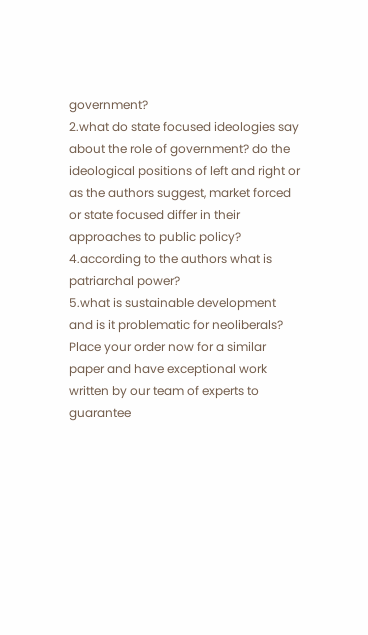government?
2.what do state focused ideologies say about the role of government? do the ideological positions of left and right or as the authors suggest, market forced or state focused differ in their approaches to public policy?
4.according to the authors what is patriarchal power?
5.what is sustainable development and is it problematic for neoliberals?
Place your order now for a similar paper and have exceptional work written by our team of experts to guarantee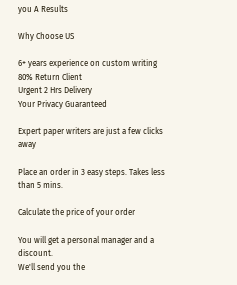you A Results

Why Choose US

6+ years experience on custom writing
80% Return Client
Urgent 2 Hrs Delivery
Your Privacy Guaranteed

Expert paper writers are just a few clicks away

Place an order in 3 easy steps. Takes less than 5 mins.

Calculate the price of your order

You will get a personal manager and a discount.
We'll send you the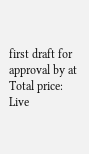first draft for approval by at
Total price:
Live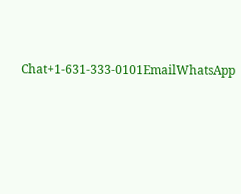Chat+1-631-333-0101EmailWhatsApp